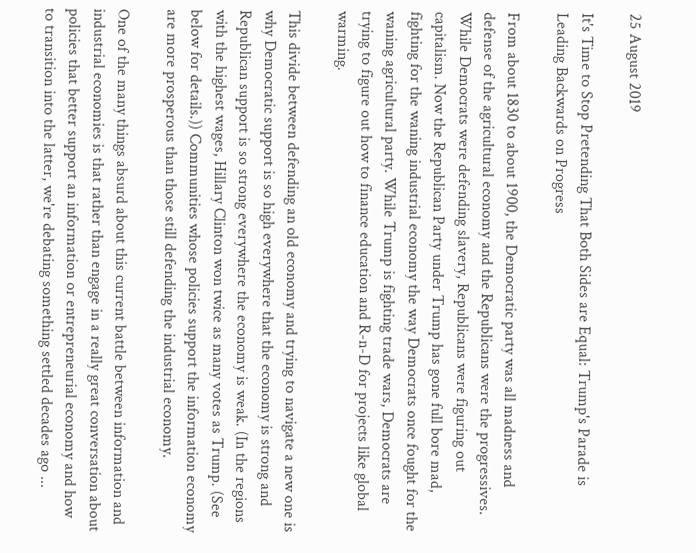25 August 2019

It's Time to Stop Pretending That Both Sides are Equal: Trump's Parade is Leading Backwards on Progress

From about 1830 to about 1900, the Democratic party was all madness and defense of the agricultural economy and the Republicans were the progressives. While Democrats were defending slavery, Republicans were figuring out capitalism. Now the Republican Party under Trump has gone full bore mad, fighting for the waning industrial economy the way Democrats once fought for the waning agricultural party. While Trump is fighting trade wars, Democrats are trying to figure out how to finance education and R-n-D for projects like global warming.

This divide between defending an old economy and trying to navigate a new one is why Democratic support is so high everywhere that the economy is strong and Republican support is so strong everywhere the economy is weak. (In the regions with the highest wages, Hillary Clinton won twice as many votes as Trump. (See below for details.)) Communities whose policies support the information economy are more prosperous than those still defending the industrial economy.

One of the many things absurd about this current battle between information and industrial economies is that rather than engage in a really great conversation about policies that better support an information or entrepreneurial economy and how to transition into the latter, we're debating something settled decades ago ...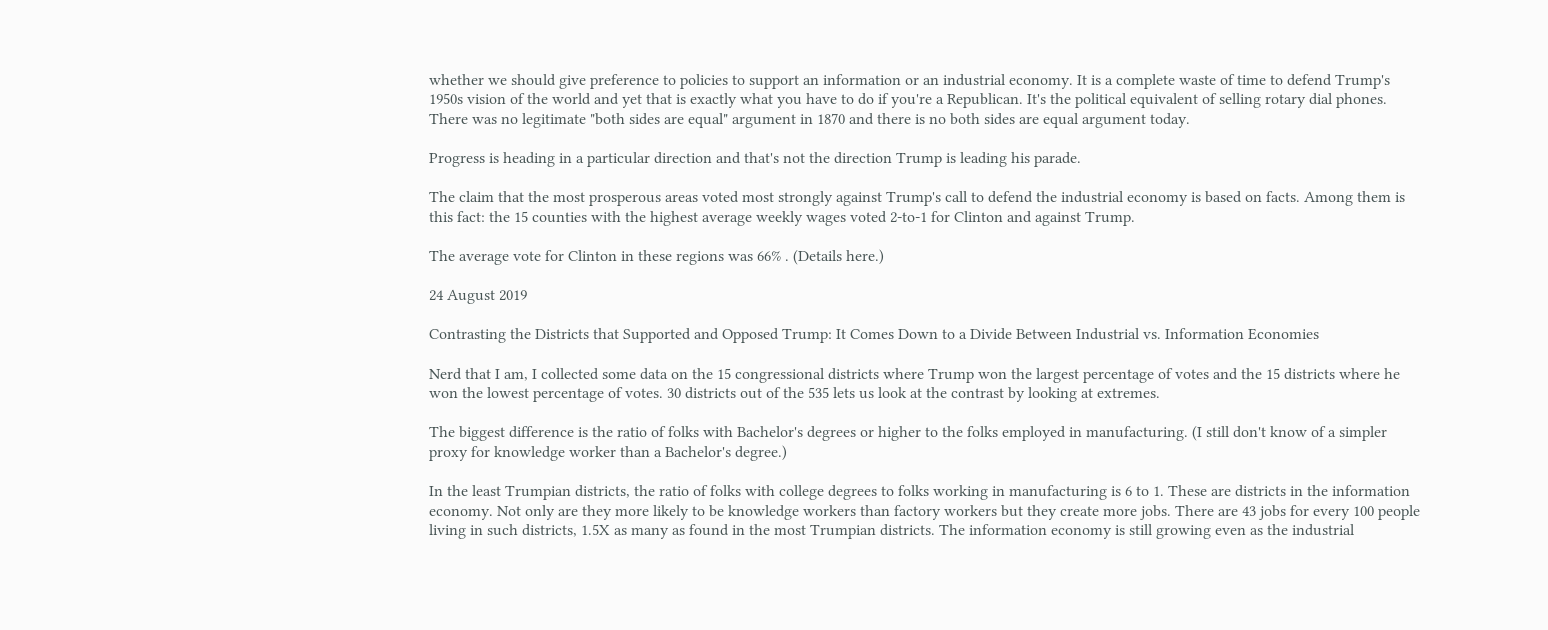whether we should give preference to policies to support an information or an industrial economy. It is a complete waste of time to defend Trump's 1950s vision of the world and yet that is exactly what you have to do if you're a Republican. It's the political equivalent of selling rotary dial phones. There was no legitimate "both sides are equal" argument in 1870 and there is no both sides are equal argument today.

Progress is heading in a particular direction and that's not the direction Trump is leading his parade.

The claim that the most prosperous areas voted most strongly against Trump's call to defend the industrial economy is based on facts. Among them is this fact: the 15 counties with the highest average weekly wages voted 2-to-1 for Clinton and against Trump.

The average vote for Clinton in these regions was 66% . (Details here.)

24 August 2019

Contrasting the Districts that Supported and Opposed Trump: It Comes Down to a Divide Between Industrial vs. Information Economies

Nerd that I am, I collected some data on the 15 congressional districts where Trump won the largest percentage of votes and the 15 districts where he won the lowest percentage of votes. 30 districts out of the 535 lets us look at the contrast by looking at extremes.

The biggest difference is the ratio of folks with Bachelor's degrees or higher to the folks employed in manufacturing. (I still don't know of a simpler proxy for knowledge worker than a Bachelor's degree.)

In the least Trumpian districts, the ratio of folks with college degrees to folks working in manufacturing is 6 to 1. These are districts in the information economy. Not only are they more likely to be knowledge workers than factory workers but they create more jobs. There are 43 jobs for every 100 people living in such districts, 1.5X as many as found in the most Trumpian districts. The information economy is still growing even as the industrial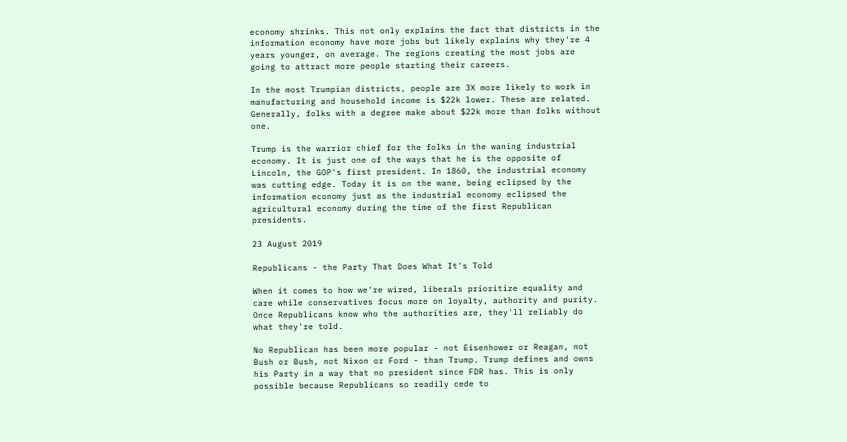economy shrinks. This not only explains the fact that districts in the information economy have more jobs but likely explains why they're 4 years younger, on average. The regions creating the most jobs are going to attract more people starting their careers.

In the most Trumpian districts, people are 3X more likely to work in manufacturing and household income is $22k lower. These are related. Generally, folks with a degree make about $22k more than folks without one.

Trump is the warrior chief for the folks in the waning industrial economy. It is just one of the ways that he is the opposite of Lincoln, the GOP's first president. In 1860, the industrial economy was cutting edge. Today it is on the wane, being eclipsed by the information economy just as the industrial economy eclipsed the agricultural economy during the time of the first Republican presidents.

23 August 2019

Republicans - the Party That Does What It's Told

When it comes to how we're wired, liberals prioritize equality and care while conservatives focus more on loyalty, authority and purity. Once Republicans know who the authorities are, they'll reliably do what they're told.

No Republican has been more popular - not Eisenhower or Reagan, not Bush or Bush, not Nixon or Ford - than Trump. Trump defines and owns his Party in a way that no president since FDR has. This is only possible because Republicans so readily cede to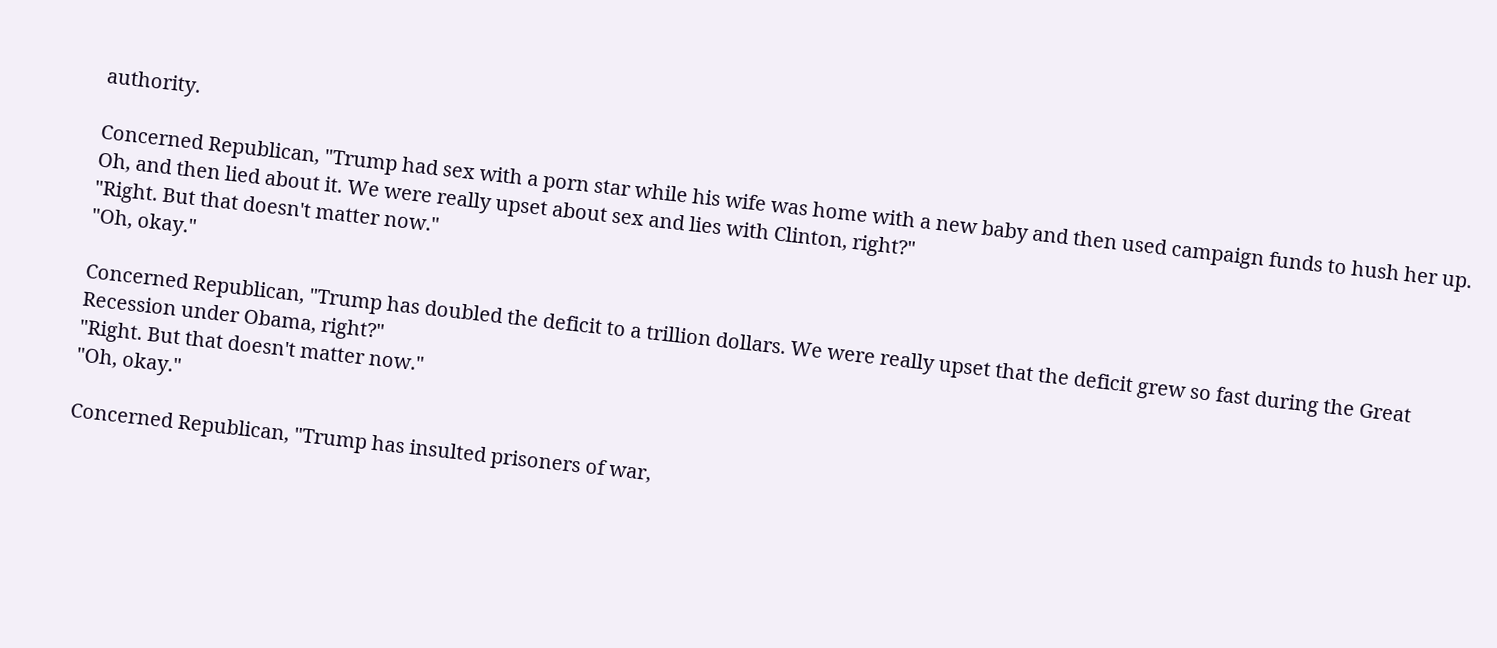authority.

Concerned Republican, "Trump had sex with a porn star while his wife was home with a new baby and then used campaign funds to hush her up. Oh, and then lied about it. We were really upset about sex and lies with Clinton, right?"
"Right. But that doesn't matter now."
"Oh, okay."

Concerned Republican, "Trump has doubled the deficit to a trillion dollars. We were really upset that the deficit grew so fast during the Great Recession under Obama, right?"
"Right. But that doesn't matter now."
"Oh, okay."

Concerned Republican, "Trump has insulted prisoners of war,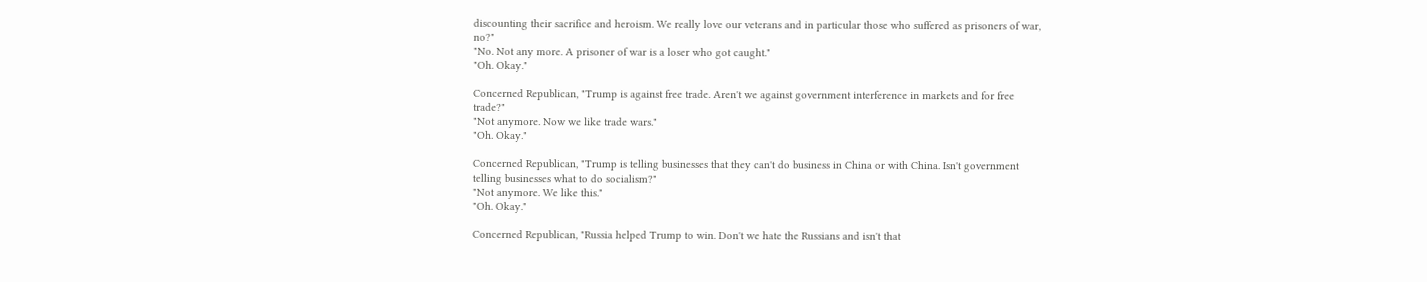discounting their sacrifice and heroism. We really love our veterans and in particular those who suffered as prisoners of war, no?"
"No. Not any more. A prisoner of war is a loser who got caught."
"Oh. Okay."

Concerned Republican, "Trump is against free trade. Aren't we against government interference in markets and for free trade?"
"Not anymore. Now we like trade wars."
"Oh. Okay."

Concerned Republican, "Trump is telling businesses that they can't do business in China or with China. Isn't government telling businesses what to do socialism?"
"Not anymore. We like this."
"Oh. Okay."

Concerned Republican, "Russia helped Trump to win. Don't we hate the Russians and isn't that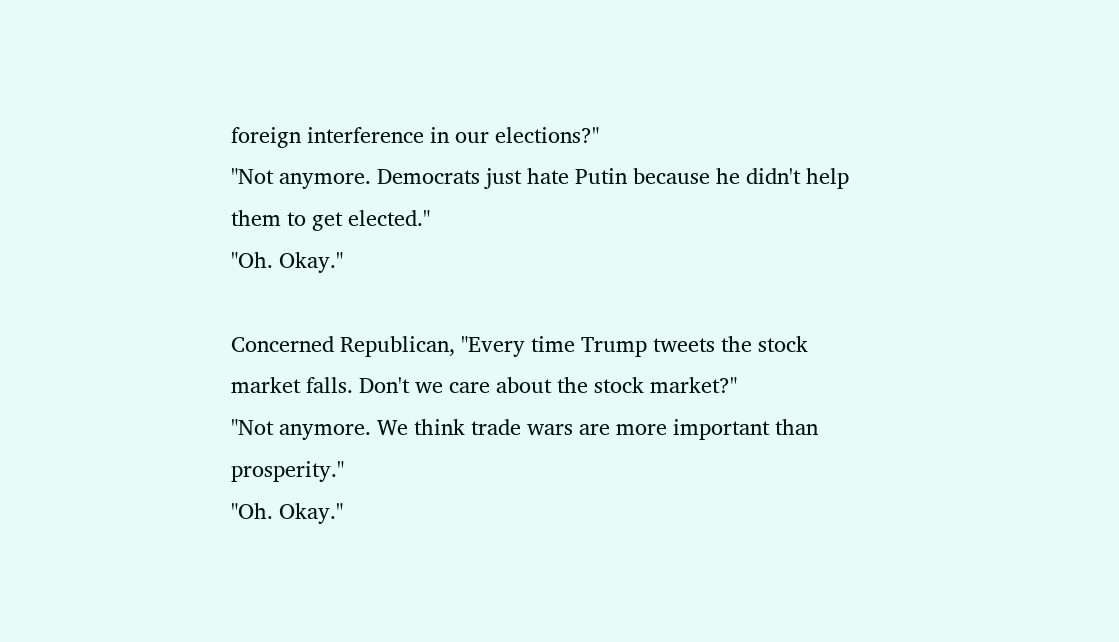foreign interference in our elections?"
"Not anymore. Democrats just hate Putin because he didn't help them to get elected."
"Oh. Okay."

Concerned Republican, "Every time Trump tweets the stock market falls. Don't we care about the stock market?"
"Not anymore. We think trade wars are more important than prosperity."
"Oh. Okay."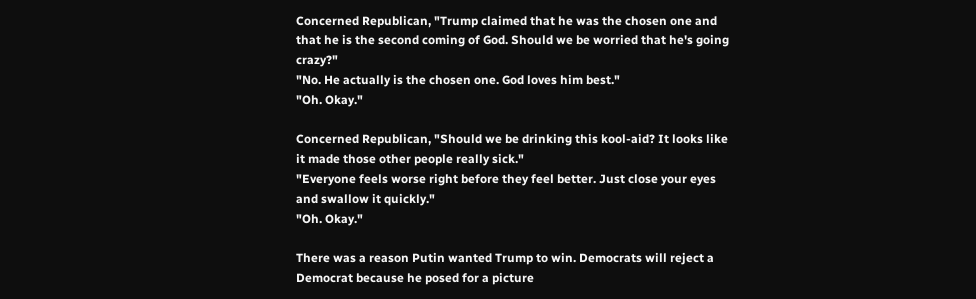Concerned Republican, "Trump claimed that he was the chosen one and that he is the second coming of God. Should we be worried that he's going crazy?"
"No. He actually is the chosen one. God loves him best."
"Oh. Okay."

Concerned Republican, "Should we be drinking this kool-aid? It looks like it made those other people really sick."
"Everyone feels worse right before they feel better. Just close your eyes and swallow it quickly."
"Oh. Okay."

There was a reason Putin wanted Trump to win. Democrats will reject a Democrat because he posed for a picture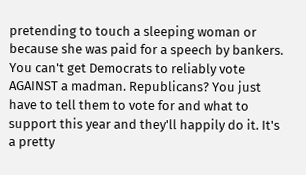pretending to touch a sleeping woman or because she was paid for a speech by bankers. You can't get Democrats to reliably vote AGAINST a madman. Republicans? You just have to tell them to vote for and what to support this year and they'll happily do it. It's a pretty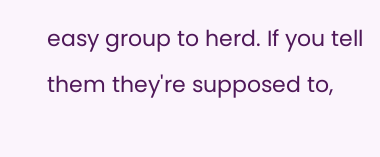easy group to herd. If you tell them they're supposed to,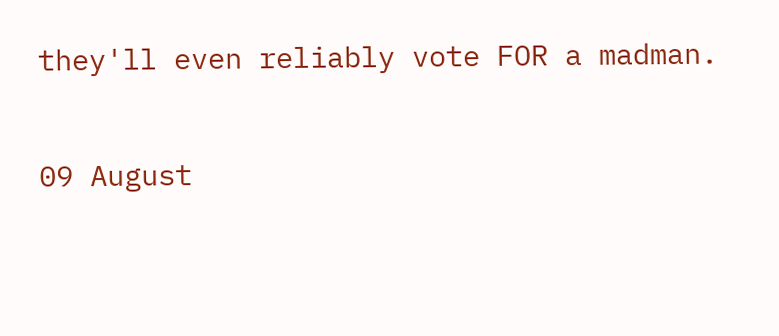they'll even reliably vote FOR a madman.

09 August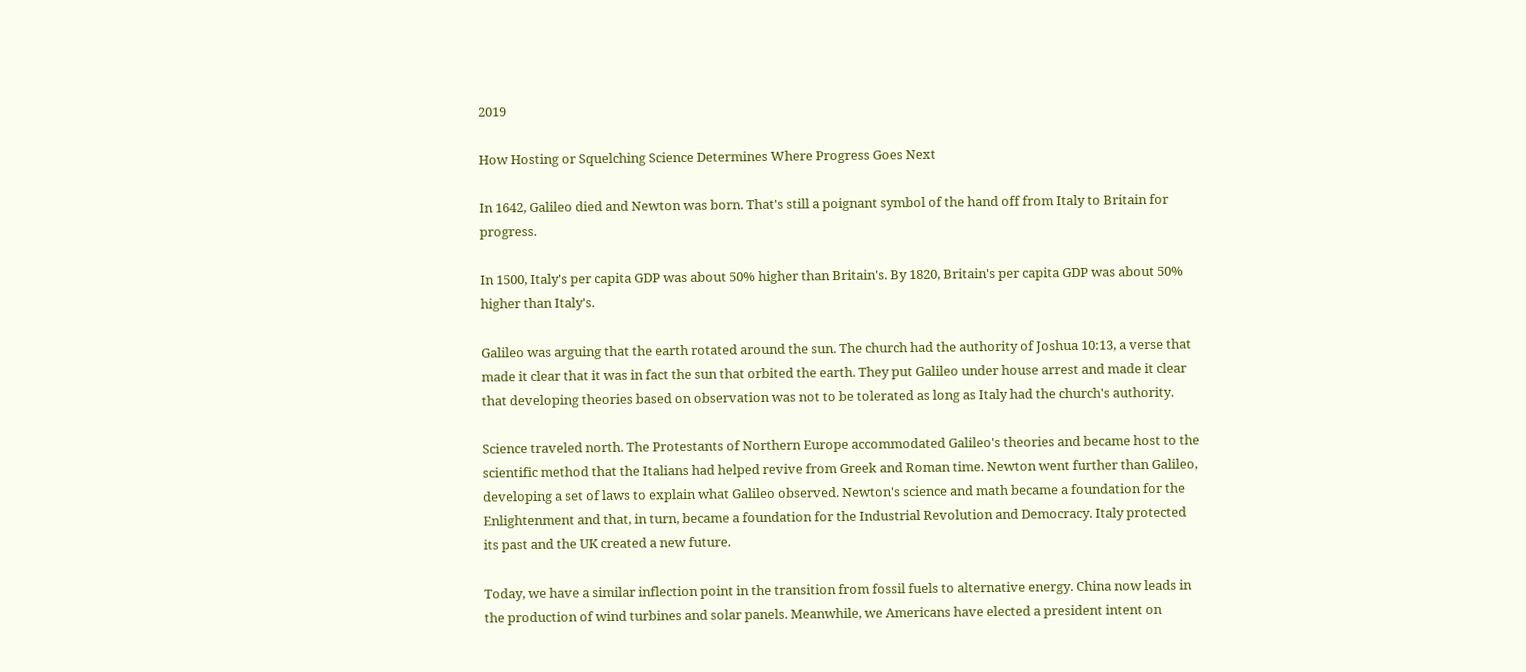2019

How Hosting or Squelching Science Determines Where Progress Goes Next

In 1642, Galileo died and Newton was born. That's still a poignant symbol of the hand off from Italy to Britain for progress.

In 1500, Italy's per capita GDP was about 50% higher than Britain's. By 1820, Britain's per capita GDP was about 50% higher than Italy's.

Galileo was arguing that the earth rotated around the sun. The church had the authority of Joshua 10:13, a verse that made it clear that it was in fact the sun that orbited the earth. They put Galileo under house arrest and made it clear that developing theories based on observation was not to be tolerated as long as Italy had the church's authority.

Science traveled north. The Protestants of Northern Europe accommodated Galileo's theories and became host to the scientific method that the Italians had helped revive from Greek and Roman time. Newton went further than Galileo, developing a set of laws to explain what Galileo observed. Newton's science and math became a foundation for the Enlightenment and that, in turn, became a foundation for the Industrial Revolution and Democracy. Italy protected its past and the UK created a new future.

Today, we have a similar inflection point in the transition from fossil fuels to alternative energy. China now leads in the production of wind turbines and solar panels. Meanwhile, we Americans have elected a president intent on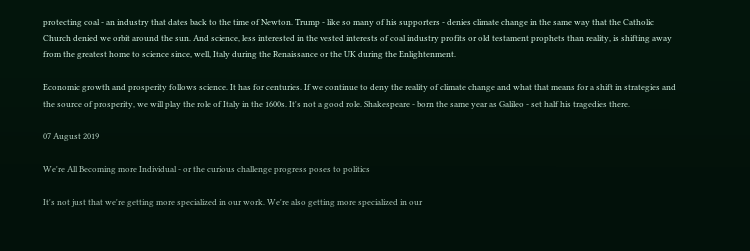protecting coal - an industry that dates back to the time of Newton. Trump - like so many of his supporters - denies climate change in the same way that the Catholic Church denied we orbit around the sun. And science, less interested in the vested interests of coal industry profits or old testament prophets than reality, is shifting away from the greatest home to science since, well, Italy during the Renaissance or the UK during the Enlightenment.

Economic growth and prosperity follows science. It has for centuries. If we continue to deny the reality of climate change and what that means for a shift in strategies and the source of prosperity, we will play the role of Italy in the 1600s. It's not a good role. Shakespeare - born the same year as Galileo - set half his tragedies there.

07 August 2019

We're All Becoming more Individual - or the curious challenge progress poses to politics

It's not just that we're getting more specialized in our work. We're also getting more specialized in our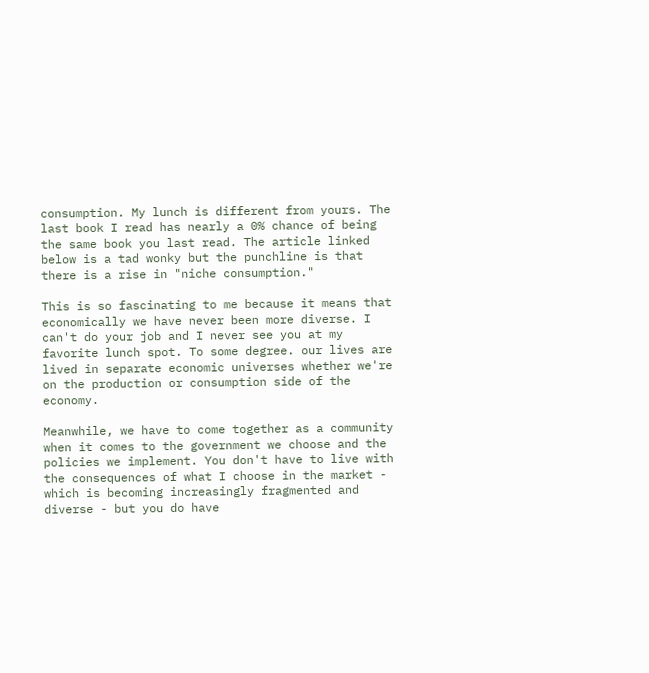consumption. My lunch is different from yours. The last book I read has nearly a 0% chance of being the same book you last read. The article linked below is a tad wonky but the punchline is that there is a rise in "niche consumption."

This is so fascinating to me because it means that economically we have never been more diverse. I can't do your job and I never see you at my favorite lunch spot. To some degree. our lives are lived in separate economic universes whether we're on the production or consumption side of the economy.

Meanwhile, we have to come together as a community when it comes to the government we choose and the policies we implement. You don't have to live with the consequences of what I choose in the market - which is becoming increasingly fragmented and diverse - but you do have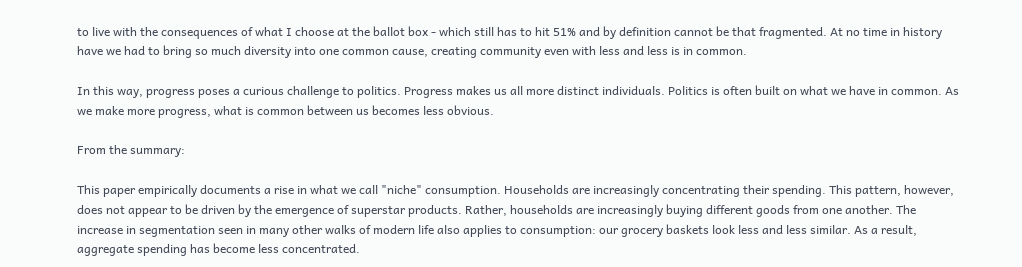to live with the consequences of what I choose at the ballot box - which still has to hit 51% and by definition cannot be that fragmented. At no time in history have we had to bring so much diversity into one common cause, creating community even with less and less is in common.

In this way, progress poses a curious challenge to politics. Progress makes us all more distinct individuals. Politics is often built on what we have in common. As we make more progress, what is common between us becomes less obvious.

From the summary:

This paper empirically documents a rise in what we call "niche" consumption. Households are increasingly concentrating their spending. This pattern, however, does not appear to be driven by the emergence of superstar products. Rather, households are increasingly buying different goods from one another. The increase in segmentation seen in many other walks of modern life also applies to consumption: our grocery baskets look less and less similar. As a result, aggregate spending has become less concentrated.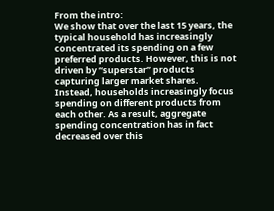From the intro:
We show that over the last 15 years, the typical household has increasingly concentrated its spending on a few preferred products. However, this is not driven by “superstar” products capturing larger market shares. Instead, households increasingly focus spending on different products from each other. As a result, aggregate spending concentration has in fact decreased over this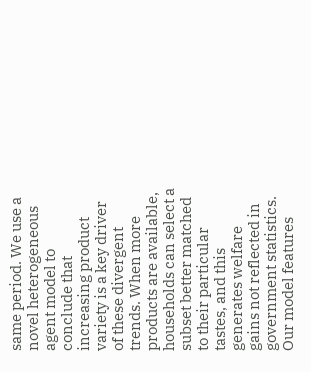same period. We use a novel heterogeneous agent model to conclude that increasing product variety is a key driver of these divergent trends. When more products are available, households can select a subset better matched to their particular tastes, and this generates welfare gains not reflected in government statistics. Our model features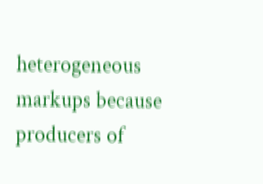heterogeneous markups because producers of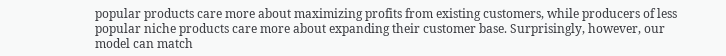popular products care more about maximizing profits from existing customers, while producers of less popular niche products care more about expanding their customer base. Surprisingly, however, our model can match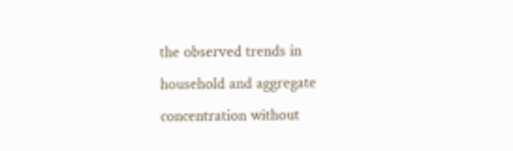the observed trends in household and aggregate concentration without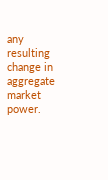any resulting change in aggregate market power.